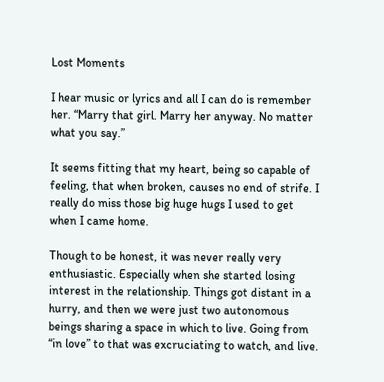Lost Moments

I hear music or lyrics and all I can do is remember her. “Marry that girl. Marry her anyway. No matter what you say.”

It seems fitting that my heart, being so capable of feeling, that when broken, causes no end of strife. I really do miss those big huge hugs I used to get when I came home.

Though to be honest, it was never really very enthusiastic. Especially when she started losing interest in the relationship. Things got distant in a hurry, and then we were just two autonomous beings sharing a space in which to live. Going from “in love” to that was excruciating to watch, and live.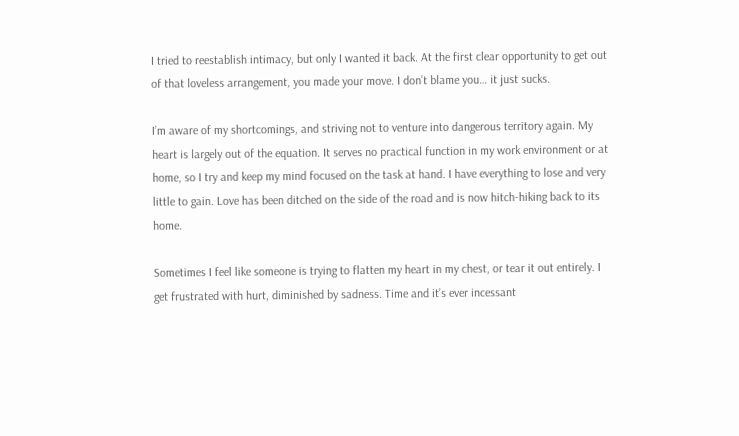I tried to reestablish intimacy, but only I wanted it back. At the first clear opportunity to get out of that loveless arrangement, you made your move. I don’t blame you… it just sucks.

I’m aware of my shortcomings, and striving not to venture into dangerous territory again. My heart is largely out of the equation. It serves no practical function in my work environment or at home, so I try and keep my mind focused on the task at hand. I have everything to lose and very little to gain. Love has been ditched on the side of the road and is now hitch-hiking back to its home.

Sometimes I feel like someone is trying to flatten my heart in my chest, or tear it out entirely. I get frustrated with hurt, diminished by sadness. Time and it’s ever incessant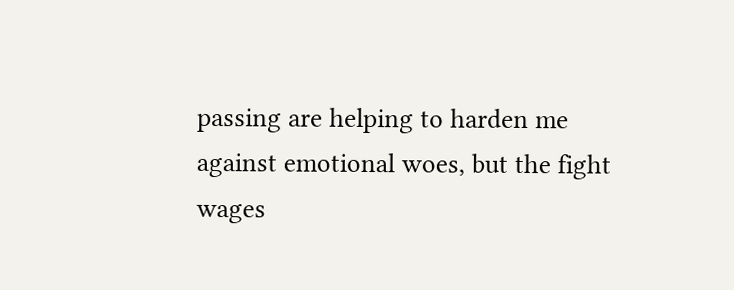passing are helping to harden me against emotional woes, but the fight wages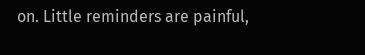on. Little reminders are painful,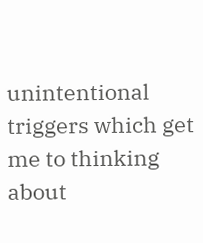unintentional triggers which get me to thinking about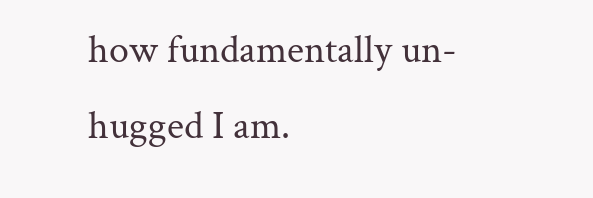how fundamentally un-hugged I am.